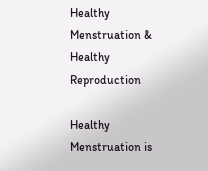Healthy Menstruation & Healthy Reproduction

Healthy Menstruation is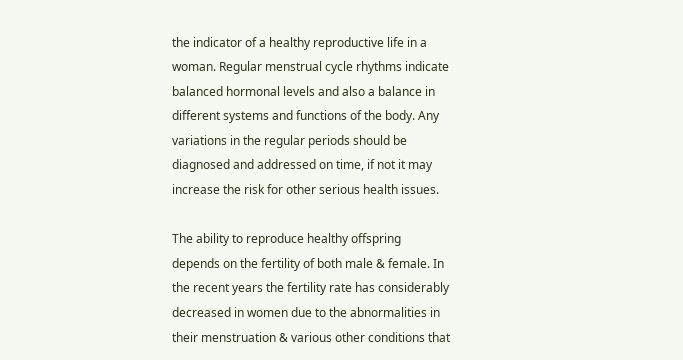the indicator of a healthy reproductive life in a woman. Regular menstrual cycle rhythms indicate balanced hormonal levels and also a balance in different systems and functions of the body. Any variations in the regular periods should be diagnosed and addressed on time, if not it may increase the risk for other serious health issues.

The ability to reproduce healthy offspring depends on the fertility of both male & female. In the recent years the fertility rate has considerably decreased in women due to the abnormalities in their menstruation & various other conditions that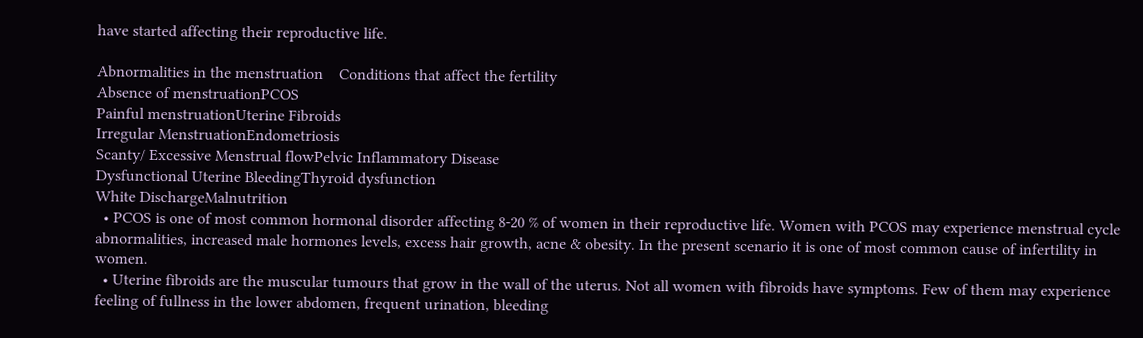have started affecting their reproductive life.

Abnormalities in the menstruation    Conditions that affect the fertility
Absence of menstruationPCOS
Painful menstruationUterine Fibroids
Irregular MenstruationEndometriosis
Scanty/ Excessive Menstrual flowPelvic Inflammatory Disease
Dysfunctional Uterine BleedingThyroid dysfunction
White DischargeMalnutrition
  • PCOS is one of most common hormonal disorder affecting 8-20 % of women in their reproductive life. Women with PCOS may experience menstrual cycle abnormalities, increased male hormones levels, excess hair growth, acne & obesity. In the present scenario it is one of most common cause of infertility in women.
  • Uterine fibroids are the muscular tumours that grow in the wall of the uterus. Not all women with fibroids have symptoms. Few of them may experience feeling of fullness in the lower abdomen, frequent urination, bleeding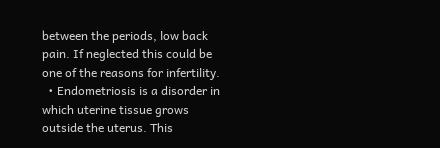between the periods, low back pain. If neglected this could be one of the reasons for infertility.
  • Endometriosis is a disorder in which uterine tissue grows outside the uterus. This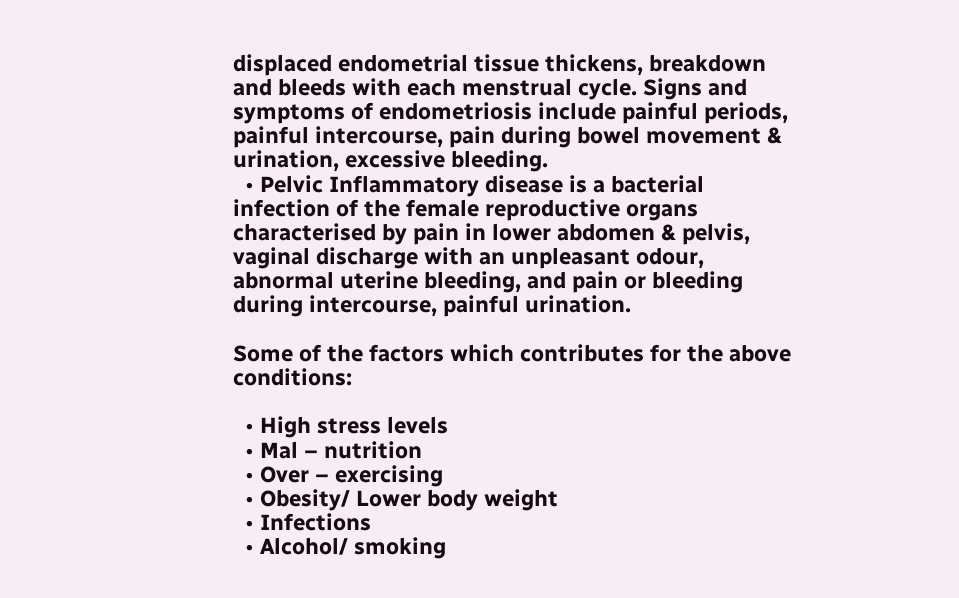displaced endometrial tissue thickens, breakdown and bleeds with each menstrual cycle. Signs and symptoms of endometriosis include painful periods, painful intercourse, pain during bowel movement & urination, excessive bleeding.
  • Pelvic Inflammatory disease is a bacterial infection of the female reproductive organs characterised by pain in lower abdomen & pelvis, vaginal discharge with an unpleasant odour, abnormal uterine bleeding, and pain or bleeding during intercourse, painful urination.

Some of the factors which contributes for the above conditions:

  • High stress levels
  • Mal – nutrition
  • Over – exercising
  • Obesity/ Lower body weight
  • Infections
  • Alcohol/ smoking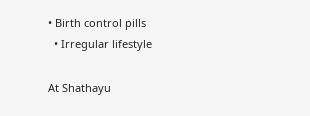• Birth control pills
  • Irregular lifestyle

At Shathayu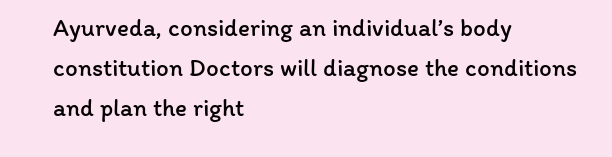Ayurveda, considering an individual’s body constitution Doctors will diagnose the conditions and plan the right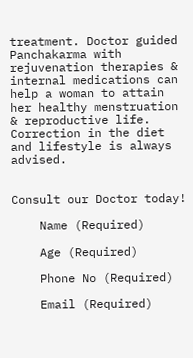treatment. Doctor guided Panchakarma with rejuvenation therapies & internal medications can help a woman to attain her healthy menstruation & reproductive life. Correction in the diet and lifestyle is always advised.


Consult our Doctor today!

    Name (Required)

    Age (Required)

    Phone No (Required)

    Email (Required)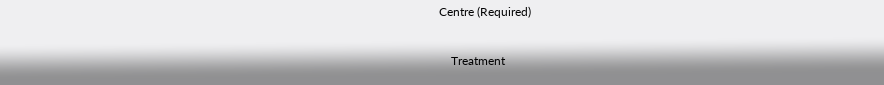Centre (Required)

    Treatment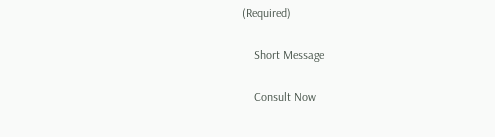(Required)

    Short Message

    Consult Now